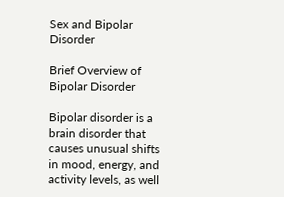Sex and Bipolar Disorder

Brief Overview of Bipolar Disorder

Bipolar disorder is a brain disorder that causes unusual shifts in mood, energy, and activity levels, as well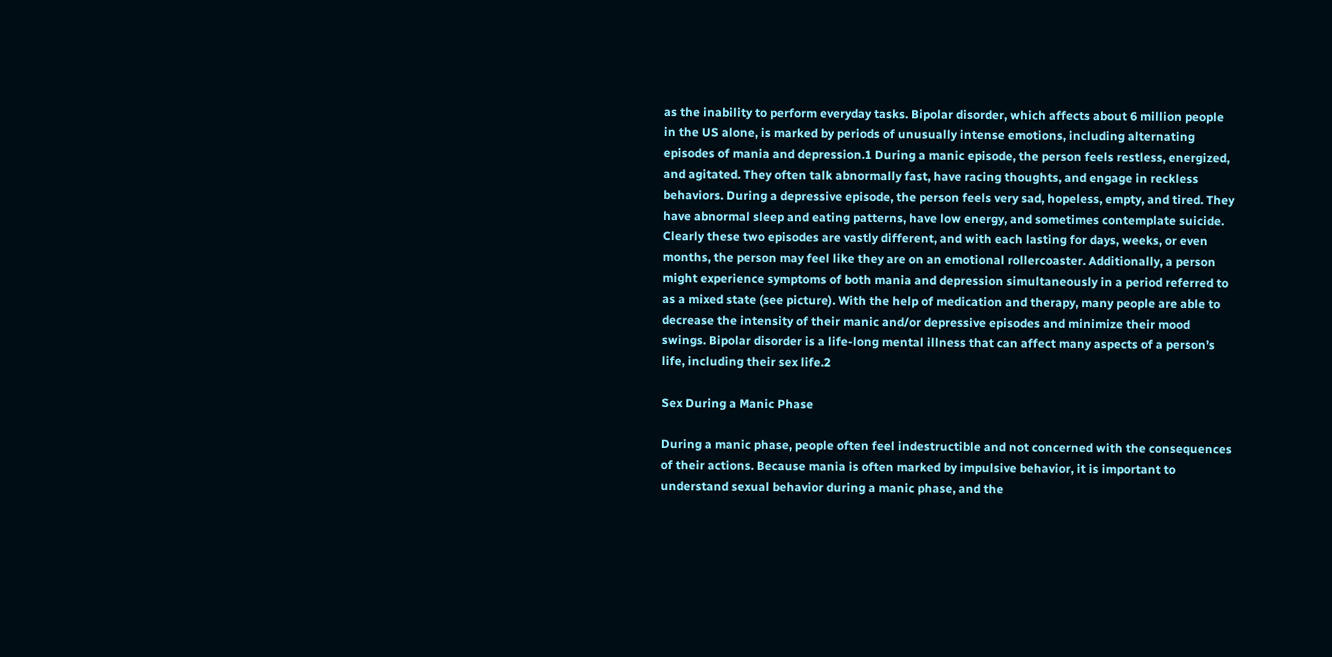as the inability to perform everyday tasks. Bipolar disorder, which affects about 6 million people in the US alone, is marked by periods of unusually intense emotions, including alternating episodes of mania and depression.1 During a manic episode, the person feels restless, energized, and agitated. They often talk abnormally fast, have racing thoughts, and engage in reckless behaviors. During a depressive episode, the person feels very sad, hopeless, empty, and tired. They have abnormal sleep and eating patterns, have low energy, and sometimes contemplate suicide. Clearly these two episodes are vastly different, and with each lasting for days, weeks, or even months, the person may feel like they are on an emotional rollercoaster. Additionally, a person might experience symptoms of both mania and depression simultaneously in a period referred to as a mixed state (see picture). With the help of medication and therapy, many people are able to decrease the intensity of their manic and/or depressive episodes and minimize their mood swings. Bipolar disorder is a life-long mental illness that can affect many aspects of a person’s life, including their sex life.2

Sex During a Manic Phase

During a manic phase, people often feel indestructible and not concerned with the consequences of their actions. Because mania is often marked by impulsive behavior, it is important to understand sexual behavior during a manic phase, and the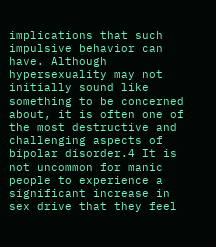implications that such impulsive behavior can have. Although hypersexuality may not initially sound like something to be concerned about, it is often one of the most destructive and challenging aspects of bipolar disorder.4 It is not uncommon for manic people to experience a significant increase in sex drive that they feel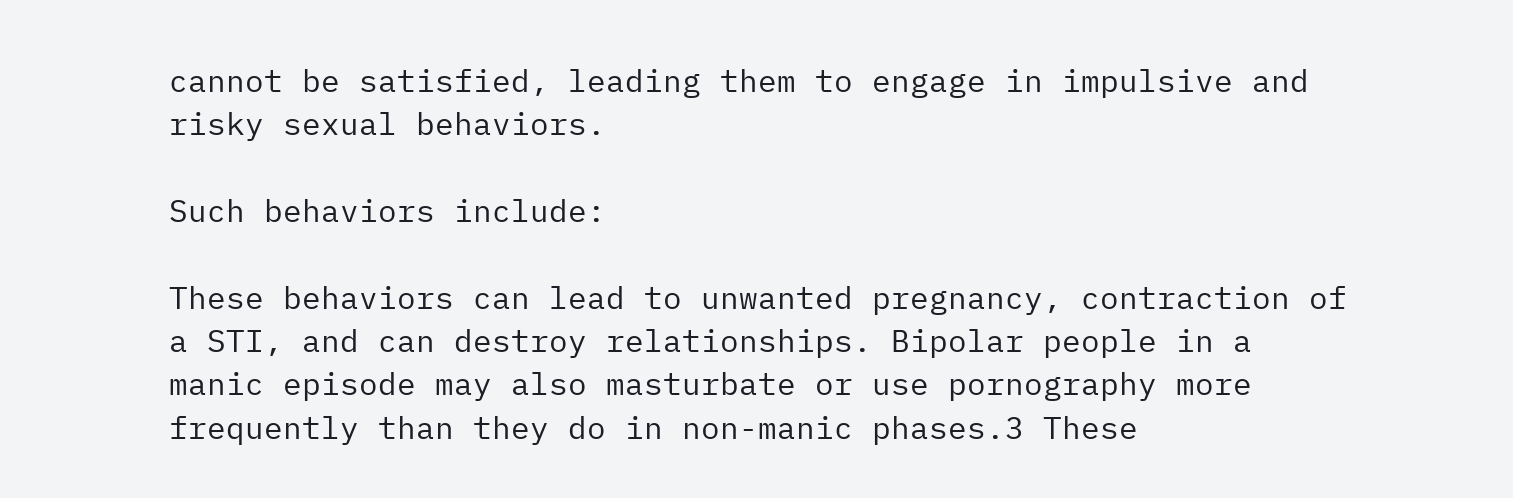cannot be satisfied, leading them to engage in impulsive and risky sexual behaviors.

Such behaviors include:

These behaviors can lead to unwanted pregnancy, contraction of a STI, and can destroy relationships. Bipolar people in a manic episode may also masturbate or use pornography more frequently than they do in non-manic phases.3 These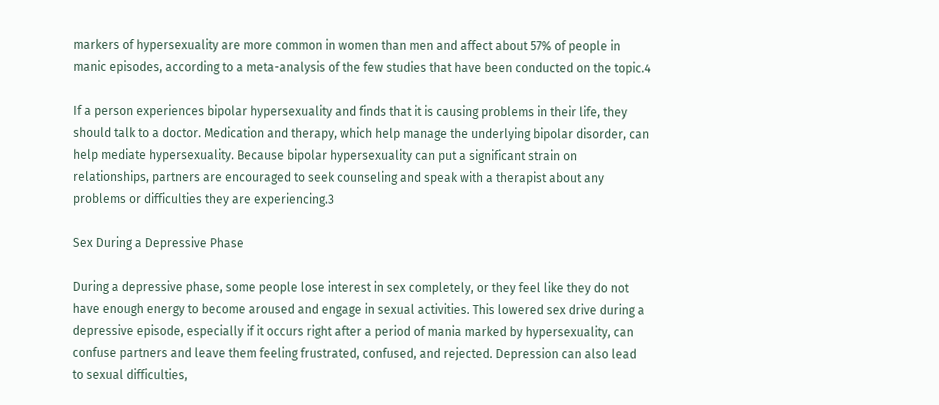markers of hypersexuality are more common in women than men and affect about 57% of people in manic episodes, according to a meta-analysis of the few studies that have been conducted on the topic.4

If a person experiences bipolar hypersexuality and finds that it is causing problems in their life, they should talk to a doctor. Medication and therapy, which help manage the underlying bipolar disorder, can help mediate hypersexuality. Because bipolar hypersexuality can put a significant strain on relationships, partners are encouraged to seek counseling and speak with a therapist about any problems or difficulties they are experiencing.3

Sex During a Depressive Phase

During a depressive phase, some people lose interest in sex completely, or they feel like they do not have enough energy to become aroused and engage in sexual activities. This lowered sex drive during a depressive episode, especially if it occurs right after a period of mania marked by hypersexuality, can confuse partners and leave them feeling frustrated, confused, and rejected. Depression can also lead to sexual difficulties,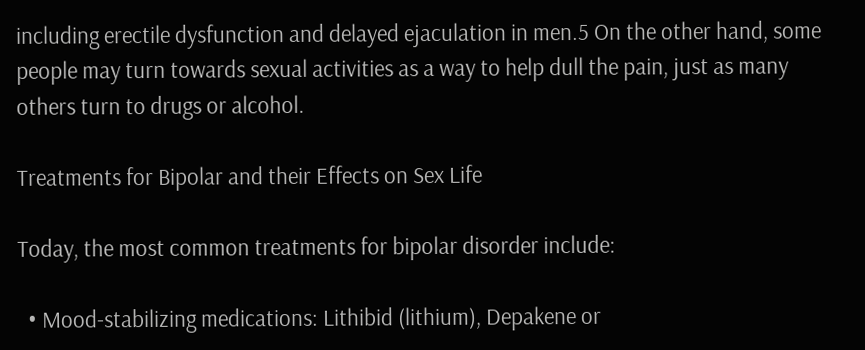including erectile dysfunction and delayed ejaculation in men.5 On the other hand, some people may turn towards sexual activities as a way to help dull the pain, just as many others turn to drugs or alcohol.

Treatments for Bipolar and their Effects on Sex Life

Today, the most common treatments for bipolar disorder include:

  • Mood-stabilizing medications: Lithibid (lithium), Depakene or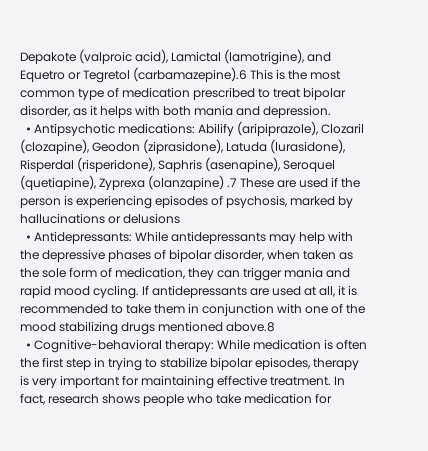Depakote (valproic acid), Lamictal (lamotrigine), and Equetro or Tegretol (carbamazepine).6 This is the most common type of medication prescribed to treat bipolar disorder, as it helps with both mania and depression.
  • Antipsychotic medications: Abilify (aripiprazole), Clozaril (clozapine), Geodon (ziprasidone), Latuda (lurasidone), Risperdal (risperidone), Saphris (asenapine), Seroquel (quetiapine), Zyprexa (olanzapine) .7 These are used if the person is experiencing episodes of psychosis, marked by hallucinations or delusions
  • Antidepressants: While antidepressants may help with the depressive phases of bipolar disorder, when taken as the sole form of medication, they can trigger mania and rapid mood cycling. If antidepressants are used at all, it is recommended to take them in conjunction with one of the mood stabilizing drugs mentioned above.8
  • Cognitive-behavioral therapy: While medication is often the first step in trying to stabilize bipolar episodes, therapy is very important for maintaining effective treatment. In fact, research shows people who take medication for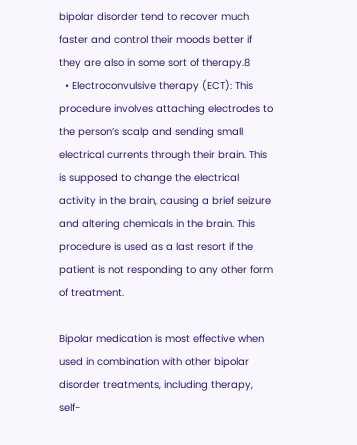bipolar disorder tend to recover much faster and control their moods better if they are also in some sort of therapy.8
  • Electroconvulsive therapy (ECT): This procedure involves attaching electrodes to the person’s scalp and sending small electrical currents through their brain. This is supposed to change the electrical activity in the brain, causing a brief seizure and altering chemicals in the brain. This procedure is used as a last resort if the patient is not responding to any other form of treatment.

Bipolar medication is most effective when used in combination with other bipolar disorder treatments, including therapy, self-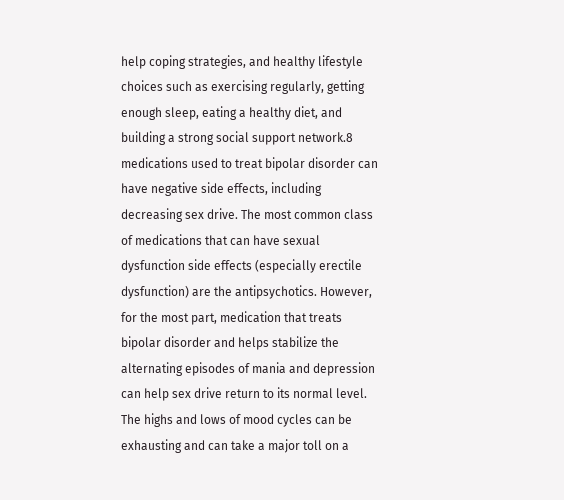help coping strategies, and healthy lifestyle choices such as exercising regularly, getting enough sleep, eating a healthy diet, and building a strong social support network.8 medications used to treat bipolar disorder can have negative side effects, including decreasing sex drive. The most common class of medications that can have sexual dysfunction side effects (especially erectile dysfunction) are the antipsychotics. However, for the most part, medication that treats bipolar disorder and helps stabilize the alternating episodes of mania and depression can help sex drive return to its normal level. The highs and lows of mood cycles can be exhausting and can take a major toll on a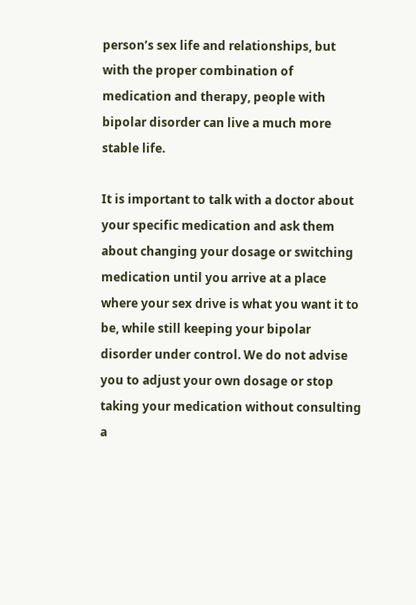person’s sex life and relationships, but with the proper combination of medication and therapy, people with bipolar disorder can live a much more stable life.

It is important to talk with a doctor about your specific medication and ask them about changing your dosage or switching medication until you arrive at a place where your sex drive is what you want it to be, while still keeping your bipolar disorder under control. We do not advise you to adjust your own dosage or stop taking your medication without consulting a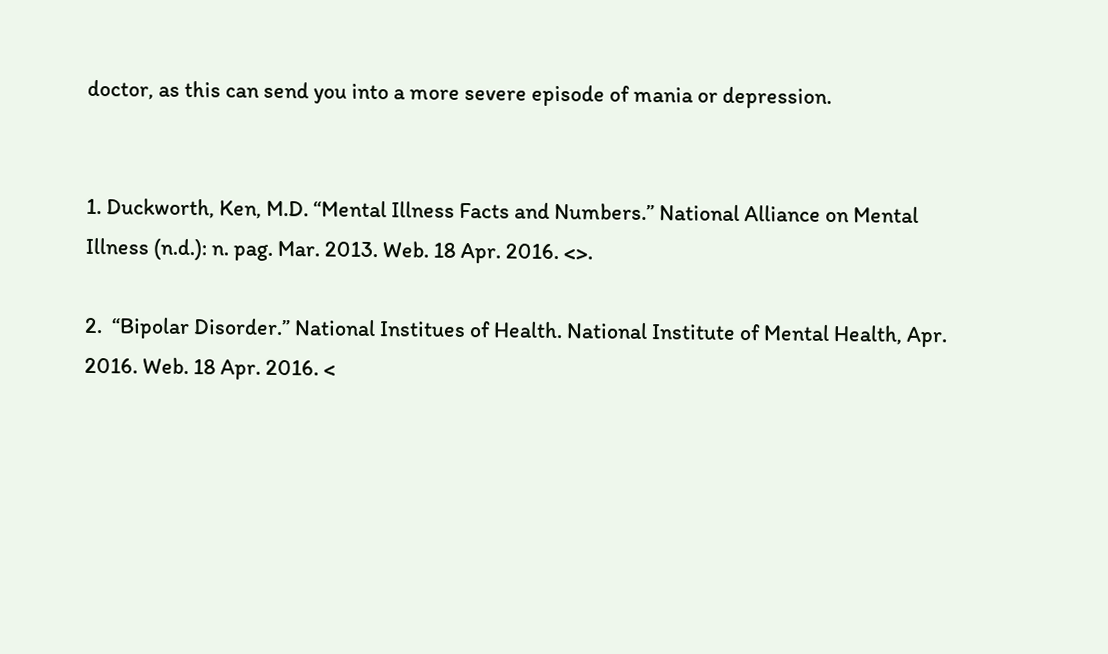doctor, as this can send you into a more severe episode of mania or depression.


1. Duckworth, Ken, M.D. “Mental Illness Facts and Numbers.” National Alliance on Mental Illness (n.d.): n. pag. Mar. 2013. Web. 18 Apr. 2016. <>.

2.  “Bipolar Disorder.” National Institues of Health. National Institute of Mental Health, Apr. 2016. Web. 18 Apr. 2016. <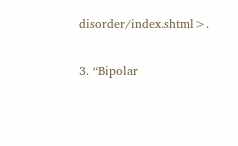disorder/index.shtml>.

3. “Bipolar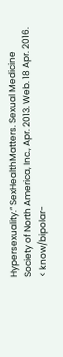Hypersexuality.” SexHealthMatters. Sexual Medicine Society of North America, Inc., Apr. 2013. Web. 18 Apr. 2016. < know/bipolar-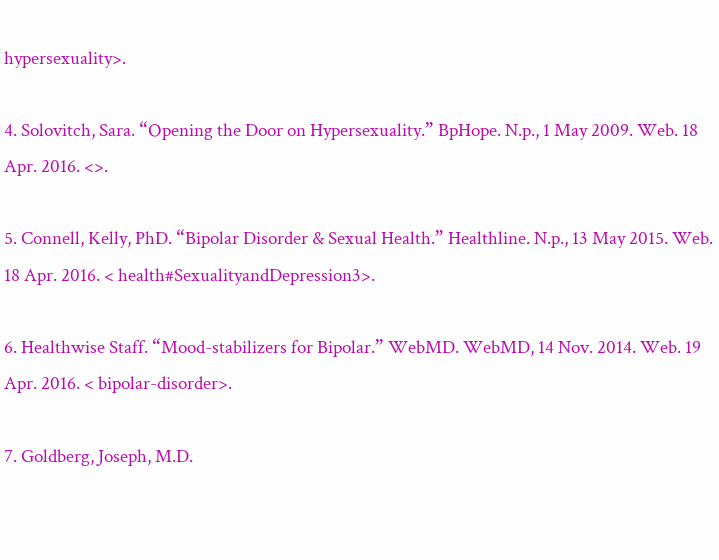hypersexuality>.

4. Solovitch, Sara. “Opening the Door on Hypersexuality.” BpHope. N.p., 1 May 2009. Web. 18 Apr. 2016. <>.

5. Connell, Kelly, PhD. “Bipolar Disorder & Sexual Health.” Healthline. N.p., 13 May 2015. Web. 18 Apr. 2016. < health#SexualityandDepression3>.

6. Healthwise Staff. “Mood-stabilizers for Bipolar.” WebMD. WebMD, 14 Nov. 2014. Web. 19 Apr. 2016. < bipolar-disorder>.

7. Goldberg, Joseph, M.D.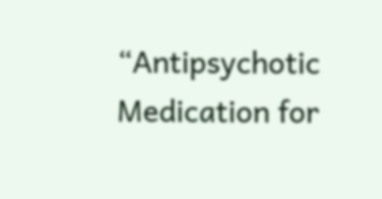“Antipsychotic Medication for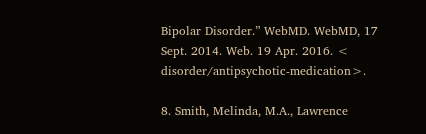Bipolar Disorder.” WebMD. WebMD, 17 Sept. 2014. Web. 19 Apr. 2016. < disorder/antipsychotic-medication>.

8. Smith, Melinda, M.A., Lawrence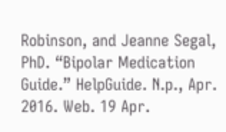Robinson, and Jeanne Segal, PhD. “Bipolar Medication Guide.” HelpGuide. N.p., Apr. 2016. Web. 19 Apr.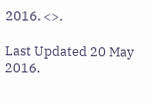2016. <>.

Last Updated 20 May 2016.